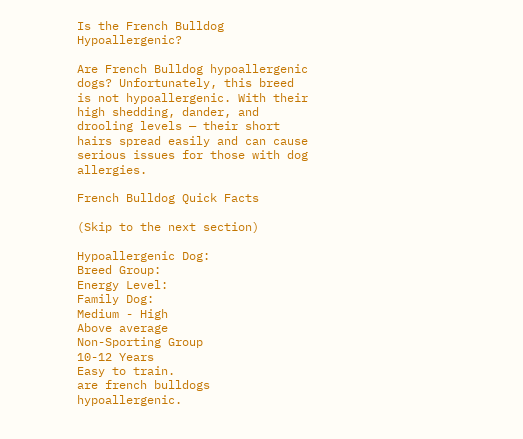Is the French Bulldog Hypoallergenic?

Are French Bulldog hypoallergenic dogs? Unfortunately, this breed is not hypoallergenic. With their high shedding, dander, and drooling levels — their short hairs spread easily and can cause serious issues for those with dog allergies.

French Bulldog Quick Facts

(Skip to the next section)

Hypoallergenic Dog:
Breed Group:
Energy Level:
Family Dog:
Medium - High
Above average
Non-Sporting Group
10-12 Years
Easy to train.
are french bulldogs hypoallergenic.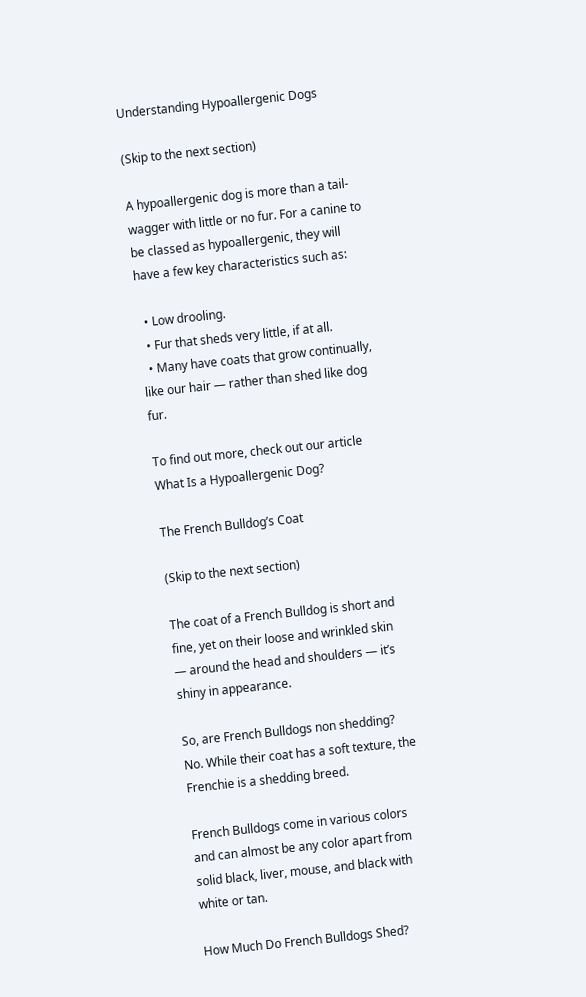Understanding Hypoallergenic Dogs

(Skip to the next section)

A hypoallergenic dog is more than a tail-wagger with little or no fur. For a canine to be classed as hypoallergenic, they will have a few key characteristics such as:

  • Low drooling.
  • Fur that sheds very little, if at all.
  • Many have coats that grow continually, like our hair — rather than shed like dog fur.

To find out more, check out our article What Is a Hypoallergenic Dog?

The French Bulldog’s Coat

(Skip to the next section)

The coat of a French Bulldog is short and fine, yet on their loose and wrinkled skin — around the head and shoulders — it’s shiny in appearance.

So, are French Bulldogs non shedding? No. While their coat has a soft texture, the Frenchie is a shedding breed.

French Bulldogs come in various colors and can almost be any color apart from solid black, liver, mouse, and black with white or tan.

How Much Do French Bulldogs Shed?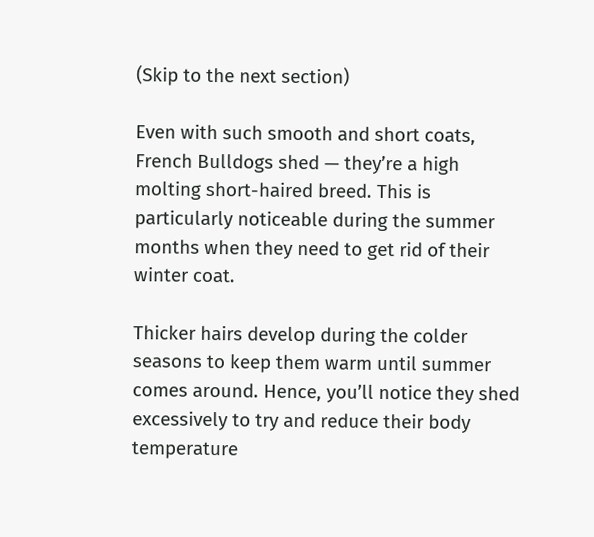(Skip to the next section)

Even with such smooth and short coats, French Bulldogs shed — they’re a high molting short-haired breed. This is particularly noticeable during the summer months when they need to get rid of their winter coat.

Thicker hairs develop during the colder seasons to keep them warm until summer comes around. Hence, you’ll notice they shed excessively to try and reduce their body temperature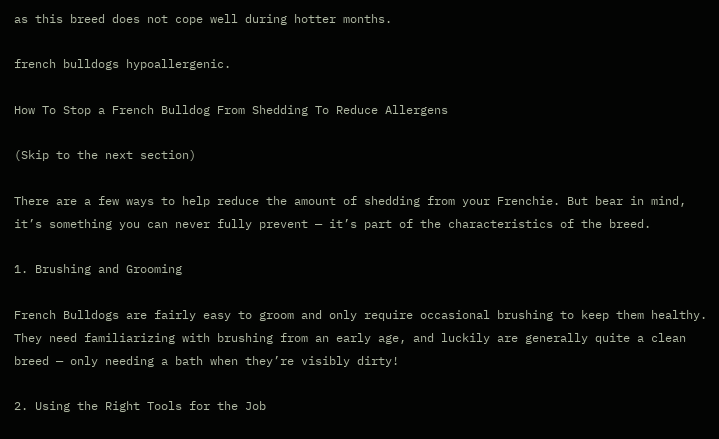as this breed does not cope well during hotter months.

french bulldogs hypoallergenic.

How To Stop a French Bulldog From Shedding To Reduce Allergens

(Skip to the next section)

There are a few ways to help reduce the amount of shedding from your Frenchie. But bear in mind, it’s something you can never fully prevent — it’s part of the characteristics of the breed.

1. Brushing and Grooming

French Bulldogs are fairly easy to groom and only require occasional brushing to keep them healthy. They need familiarizing with brushing from an early age, and luckily are generally quite a clean breed — only needing a bath when they’re visibly dirty!

2. Using the Right Tools for the Job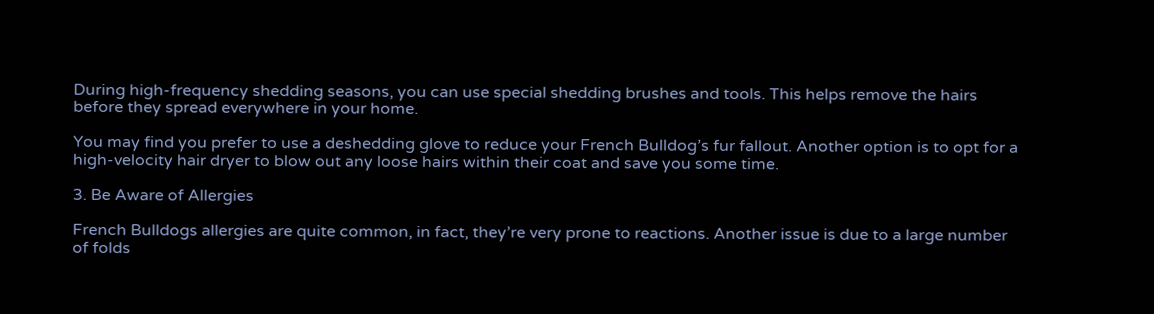During high-frequency shedding seasons, you can use special shedding brushes and tools. This helps remove the hairs before they spread everywhere in your home.

You may find you prefer to use a deshedding glove to reduce your French Bulldog’s fur fallout. Another option is to opt for a high-velocity hair dryer to blow out any loose hairs within their coat and save you some time.

3. Be Aware of Allergies

French Bulldogs allergies are quite common, in fact, they’re very prone to reactions. Another issue is due to a large number of folds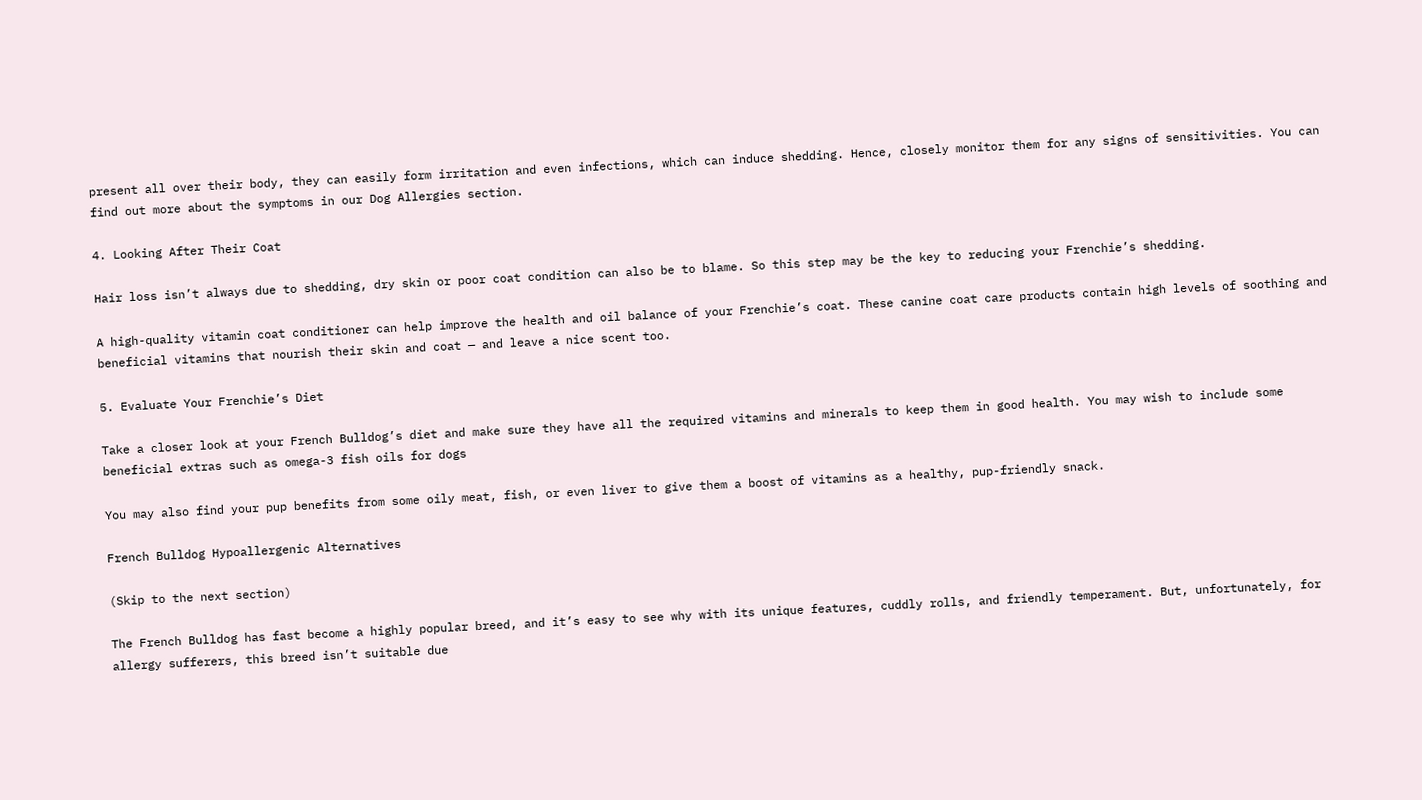present all over their body, they can easily form irritation and even infections, which can induce shedding. Hence, closely monitor them for any signs of sensitivities. You can find out more about the symptoms in our Dog Allergies section.

4. Looking After Their Coat

Hair loss isn’t always due to shedding, dry skin or poor coat condition can also be to blame. So this step may be the key to reducing your Frenchie’s shedding.

A high-quality vitamin coat conditioner can help improve the health and oil balance of your Frenchie’s coat. These canine coat care products contain high levels of soothing and beneficial vitamins that nourish their skin and coat — and leave a nice scent too.

5. Evaluate Your Frenchie’s Diet

Take a closer look at your French Bulldog’s diet and make sure they have all the required vitamins and minerals to keep them in good health. You may wish to include some beneficial extras such as omega-3 fish oils for dogs

You may also find your pup benefits from some oily meat, fish, or even liver to give them a boost of vitamins as a healthy, pup-friendly snack.

French Bulldog Hypoallergenic Alternatives

(Skip to the next section)

The French Bulldog has fast become a highly popular breed, and it’s easy to see why with its unique features, cuddly rolls, and friendly temperament. But, unfortunately, for allergy sufferers, this breed isn’t suitable due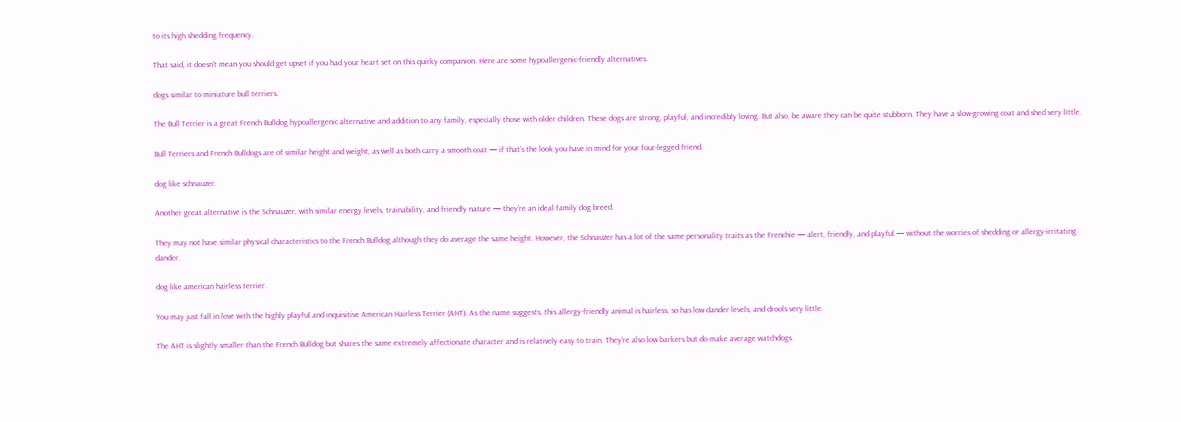to its high shedding frequency.

That said, it doesn’t mean you should get upset if you had your heart set on this quirky companion. Here are some hypoallergenic-friendly alternatives.

dogs similar to miniature bull terriers.

The Bull Terrier is a great French Bulldog hypoallergenic alternative and addition to any family, especially those with older children. These dogs are strong, playful, and incredibly loving. But also, be aware they can be quite stubborn. They have a slow-growing coat and shed very little.

Bull Terriers and French Bulldogs are of similar height and weight, as well as both carry a smooth coat — if that’s the look you have in mind for your four-legged friend.

dog like schnauzer.

Another great alternative is the Schnauzer, with similar energy levels, trainability, and friendly nature — they’re an ideal family dog breed.

They may not have similar physical characteristics to the French Bulldog although they do average the same height. However, the Schnauzer has a lot of the same personality traits as the Frenchie — alert, friendly, and playful — without the worries of shedding or allergy-irritating dander.

dog like american hairless terrier.

You may just fall in love with the highly playful and inquisitive American Hairless Terrier (AHT). As the name suggests, this allergy-friendly animal is hairless, so has low dander levels, and drools very little.

The AHT is slightly smaller than the French Bulldog but shares the same extremely affectionate character and is relatively easy to train. They’re also low barkers but do make average watchdogs.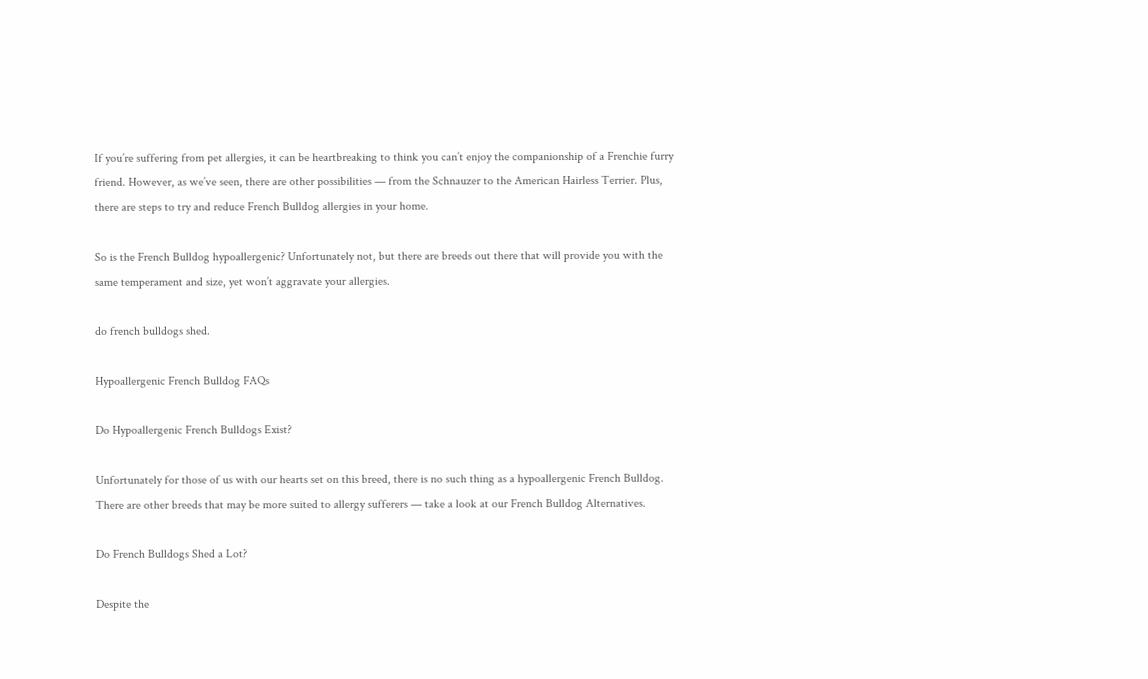If you’re suffering from pet allergies, it can be heartbreaking to think you can’t enjoy the companionship of a Frenchie furry friend. However, as we’ve seen, there are other possibilities — from the Schnauzer to the American Hairless Terrier. Plus, there are steps to try and reduce French Bulldog allergies in your home.

So is the French Bulldog hypoallergenic? Unfortunately not, but there are breeds out there that will provide you with the same temperament and size, yet won’t aggravate your allergies.

do french bulldogs shed.

Hypoallergenic French Bulldog FAQs

Do Hypoallergenic French Bulldogs Exist?

Unfortunately for those of us with our hearts set on this breed, there is no such thing as a hypoallergenic French Bulldog. There are other breeds that may be more suited to allergy sufferers — take a look at our French Bulldog Alternatives.

Do French Bulldogs Shed a Lot?

Despite the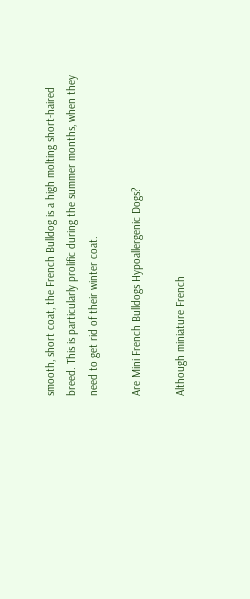smooth, short coat, the French Bulldog is a high molting short-haired breed. This is particularly prolific during the summer months, when they need to get rid of their winter coat.

Are Mini French Bulldogs Hypoallergenic Dogs?

Although miniature French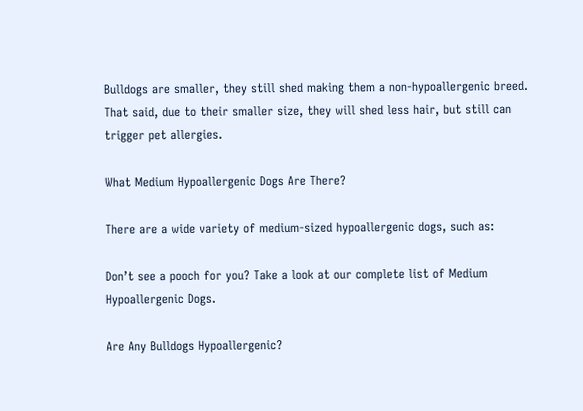Bulldogs are smaller, they still shed making them a non-hypoallergenic breed. That said, due to their smaller size, they will shed less hair, but still can trigger pet allergies.

What Medium Hypoallergenic Dogs Are There?

There are a wide variety of medium-sized hypoallergenic dogs, such as:

Don’t see a pooch for you? Take a look at our complete list of Medium Hypoallergenic Dogs.

Are Any Bulldogs Hypoallergenic?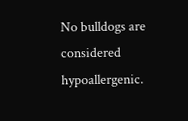No bulldogs are considered hypoallergenic.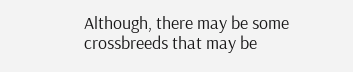Although, there may be some crossbreeds that may be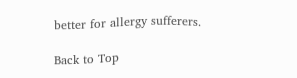better for allergy sufferers.

Back to Top